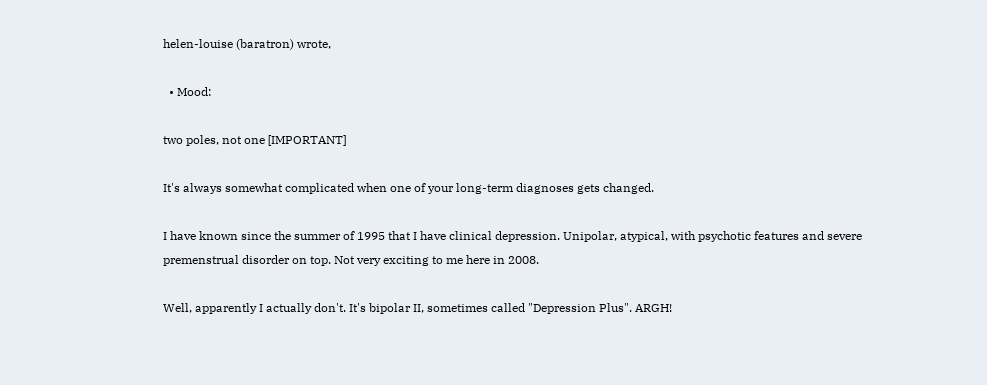helen-louise (baratron) wrote,

  • Mood:

two poles, not one [IMPORTANT]

It's always somewhat complicated when one of your long-term diagnoses gets changed.

I have known since the summer of 1995 that I have clinical depression. Unipolar, atypical, with psychotic features and severe premenstrual disorder on top. Not very exciting to me here in 2008.

Well, apparently I actually don't. It's bipolar II, sometimes called "Depression Plus". ARGH!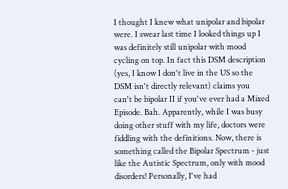I thought I knew what unipolar and bipolar were. I swear last time I looked things up I was definitely still unipolar with mood cycling on top. In fact this DSM description (yes, I know I don't live in the US so the DSM isn't directly relevant) claims you can't be bipolar II if you've ever had a Mixed Episode. Bah. Apparently, while I was busy doing other stuff with my life, doctors were fiddling with the definitions. Now, there is something called the Bipolar Spectrum - just like the Autistic Spectrum, only with mood disorders! Personally, I've had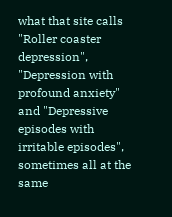what that site calls "Roller coaster depression", "Depression with profound anxiety" and "Depressive episodes with irritable episodes", sometimes all at the same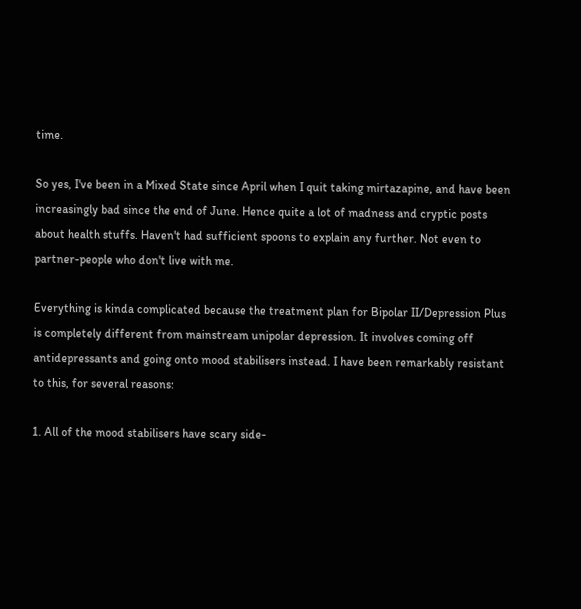time.

So yes, I've been in a Mixed State since April when I quit taking mirtazapine, and have been increasingly bad since the end of June. Hence quite a lot of madness and cryptic posts about health stuffs. Haven't had sufficient spoons to explain any further. Not even to partner-people who don't live with me.

Everything is kinda complicated because the treatment plan for Bipolar II/Depression Plus is completely different from mainstream unipolar depression. It involves coming off antidepressants and going onto mood stabilisers instead. I have been remarkably resistant to this, for several reasons:

1. All of the mood stabilisers have scary side-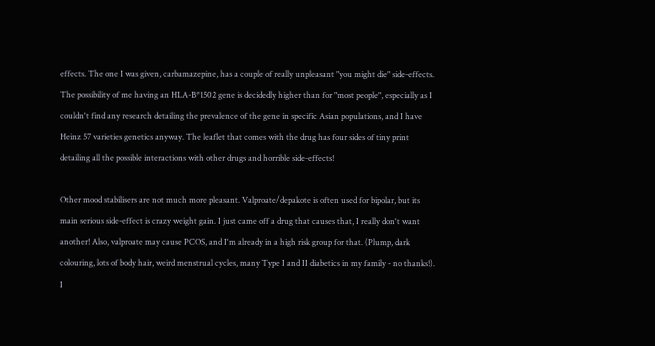effects. The one I was given, carbamazepine, has a couple of really unpleasant "you might die" side-effects. The possibility of me having an HLA-B*1502 gene is decidedly higher than for "most people", especially as I couldn't find any research detailing the prevalence of the gene in specific Asian populations, and I have Heinz 57 varieties genetics anyway. The leaflet that comes with the drug has four sides of tiny print detailing all the possible interactions with other drugs and horrible side-effects!

Other mood stabilisers are not much more pleasant. Valproate/depakote is often used for bipolar, but its main serious side-effect is crazy weight gain. I just came off a drug that causes that, I really don't want another! Also, valproate may cause PCOS, and I'm already in a high risk group for that. (Plump, dark colouring, lots of body hair, weird menstrual cycles, many Type I and II diabetics in my family - no thanks!). I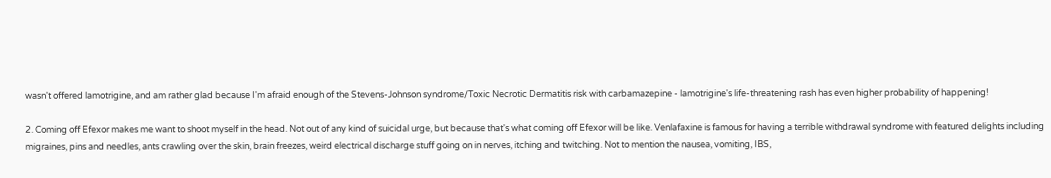wasn't offered lamotrigine, and am rather glad because I'm afraid enough of the Stevens-Johnson syndrome/Toxic Necrotic Dermatitis risk with carbamazepine - lamotrigine's life-threatening rash has even higher probability of happening!

2. Coming off Efexor makes me want to shoot myself in the head. Not out of any kind of suicidal urge, but because that's what coming off Efexor will be like. Venlafaxine is famous for having a terrible withdrawal syndrome with featured delights including migraines, pins and needles, ants crawling over the skin, brain freezes, weird electrical discharge stuff going on in nerves, itching and twitching. Not to mention the nausea, vomiting, IBS,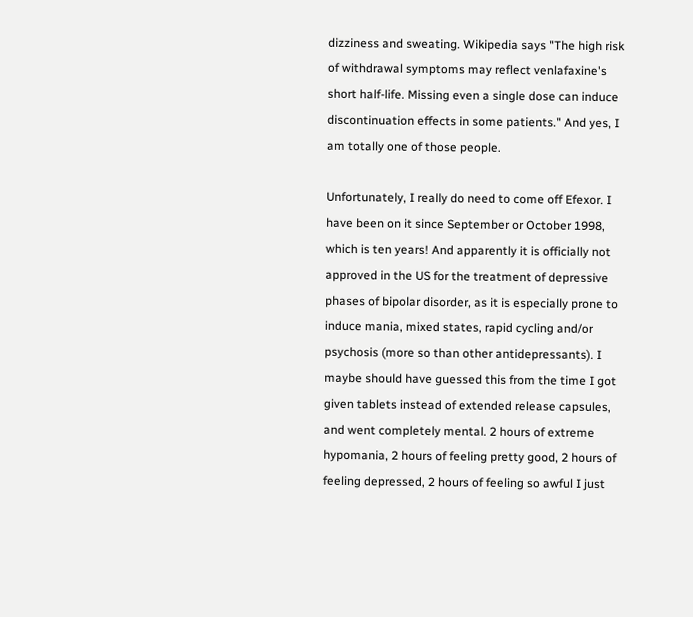dizziness and sweating. Wikipedia says "The high risk of withdrawal symptoms may reflect venlafaxine's short half-life. Missing even a single dose can induce discontinuation effects in some patients." And yes, I am totally one of those people.

Unfortunately, I really do need to come off Efexor. I have been on it since September or October 1998, which is ten years! And apparently it is officially not approved in the US for the treatment of depressive phases of bipolar disorder, as it is especially prone to induce mania, mixed states, rapid cycling and/or psychosis (more so than other antidepressants). I maybe should have guessed this from the time I got given tablets instead of extended release capsules, and went completely mental. 2 hours of extreme hypomania, 2 hours of feeling pretty good, 2 hours of feeling depressed, 2 hours of feeling so awful I just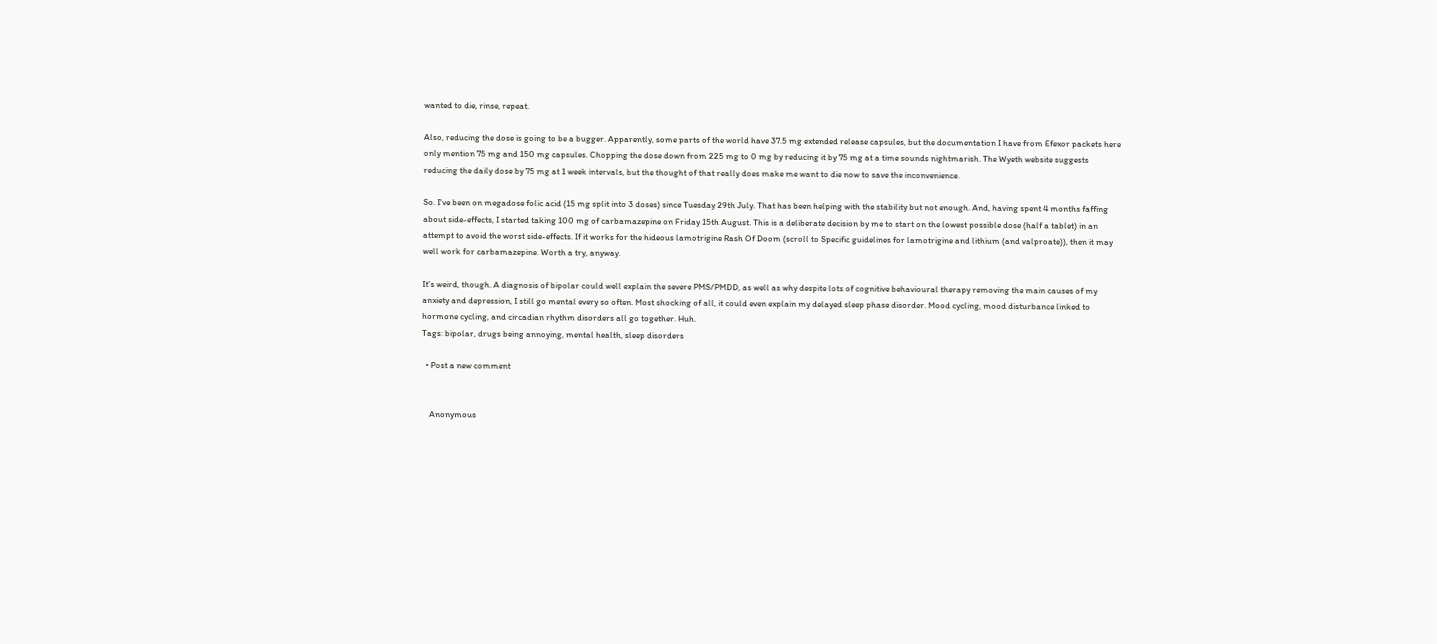wanted to die, rinse, repeat.

Also, reducing the dose is going to be a bugger. Apparently, some parts of the world have 37.5 mg extended release capsules, but the documentation I have from Efexor packets here only mention 75 mg and 150 mg capsules. Chopping the dose down from 225 mg to 0 mg by reducing it by 75 mg at a time sounds nightmarish. The Wyeth website suggests reducing the daily dose by 75 mg at 1 week intervals, but the thought of that really does make me want to die now to save the inconvenience.

So. I've been on megadose folic acid (15 mg split into 3 doses) since Tuesday 29th July. That has been helping with the stability but not enough. And, having spent 4 months faffing about side-effects, I started taking 100 mg of carbamazepine on Friday 15th August. This is a deliberate decision by me to start on the lowest possible dose (half a tablet) in an attempt to avoid the worst side-effects. If it works for the hideous lamotrigine Rash Of Doom (scroll to Specific guidelines for lamotrigine and lithium (and valproate)), then it may well work for carbamazepine. Worth a try, anyway.

It's weird, though. A diagnosis of bipolar could well explain the severe PMS/PMDD, as well as why despite lots of cognitive behavioural therapy removing the main causes of my anxiety and depression, I still go mental every so often. Most shocking of all, it could even explain my delayed sleep phase disorder. Mood cycling, mood disturbance linked to hormone cycling, and circadian rhythm disorders all go together. Huh.
Tags: bipolar, drugs being annoying, mental health, sleep disorders

  • Post a new comment


    Anonymous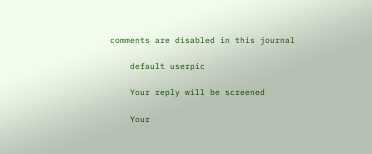comments are disabled in this journal

    default userpic

    Your reply will be screened

    Your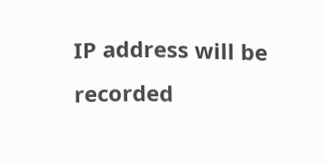IP address will be recorded